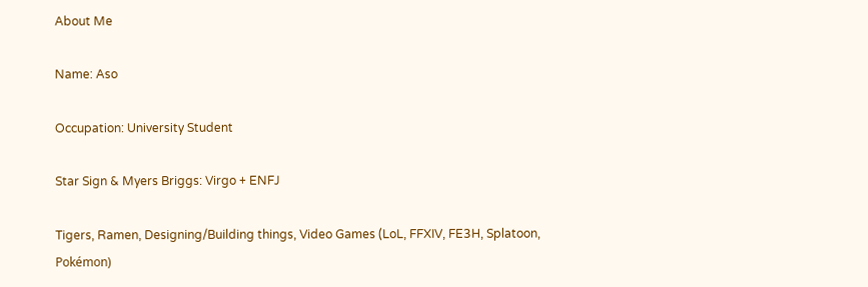About Me

Name: Aso

Occupation: University Student

Star Sign & Myers Briggs: Virgo + ENFJ

Tigers, Ramen, Designing/Building things, Video Games (LoL, FFXIV, FE3H, Splatoon, Pokémon)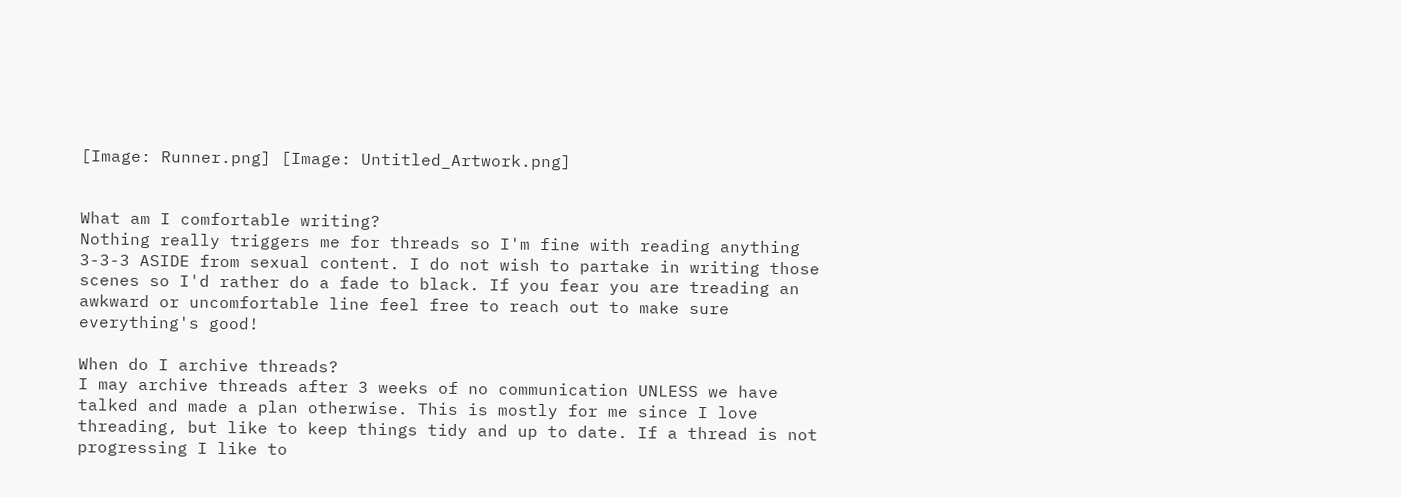[Image: Runner.png] [Image: Untitled_Artwork.png]


What am I comfortable writing?
Nothing really triggers me for threads so I'm fine with reading anything 3-3-3 ASIDE from sexual content. I do not wish to partake in writing those scenes so I'd rather do a fade to black. If you fear you are treading an awkward or uncomfortable line feel free to reach out to make sure everything's good!

When do I archive threads?
I may archive threads after 3 weeks of no communication UNLESS we have talked and made a plan otherwise. This is mostly for me since I love threading, but like to keep things tidy and up to date. If a thread is not progressing I like to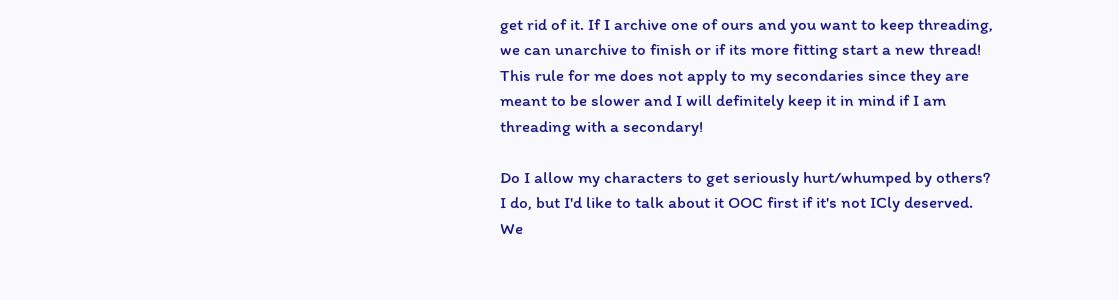get rid of it. If I archive one of ours and you want to keep threading, we can unarchive to finish or if its more fitting start a new thread! This rule for me does not apply to my secondaries since they are meant to be slower and I will definitely keep it in mind if I am threading with a secondary!

Do I allow my characters to get seriously hurt/whumped by others?
I do, but I'd like to talk about it OOC first if it's not ICly deserved. We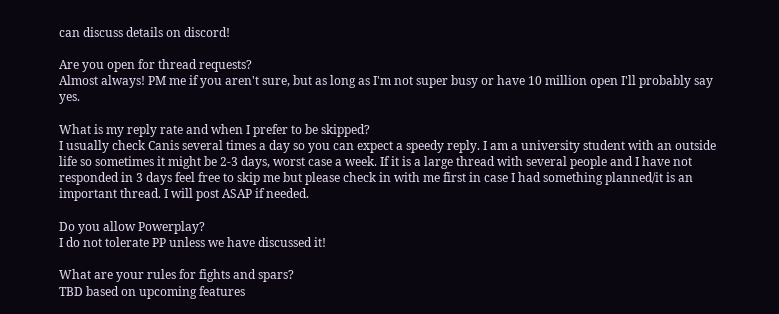can discuss details on discord!

Are you open for thread requests?
Almost always! PM me if you aren't sure, but as long as I'm not super busy or have 10 million open I'll probably say yes.

What is my reply rate and when I prefer to be skipped?
I usually check Canis several times a day so you can expect a speedy reply. I am a university student with an outside life so sometimes it might be 2-3 days, worst case a week. If it is a large thread with several people and I have not responded in 3 days feel free to skip me but please check in with me first in case I had something planned/it is an important thread. I will post ASAP if needed.

Do you allow Powerplay?
I do not tolerate PP unless we have discussed it!

What are your rules for fights and spars?
TBD based on upcoming features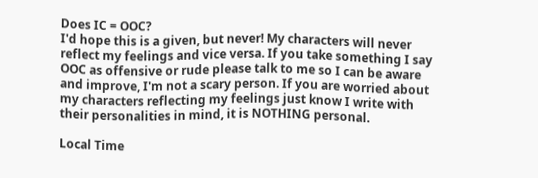Does IC = OOC?
I'd hope this is a given, but never! My characters will never reflect my feelings and vice versa. If you take something I say OOC as offensive or rude please talk to me so I can be aware and improve, I'm not a scary person. If you are worried about my characters reflecting my feelings just know I write with their personalities in mind, it is NOTHING personal.

Local Time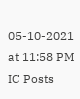05-10-2021 at 11:58 PM
IC Posts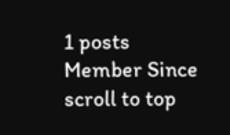1 posts
Member Since
scroll to top